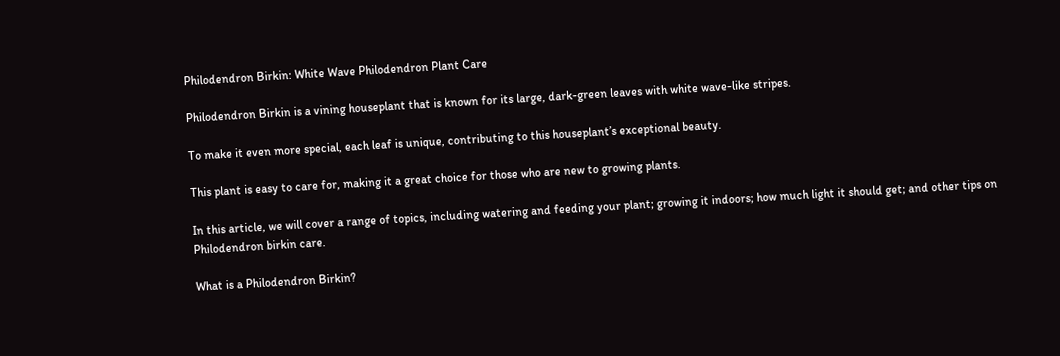Philodendron Birkin: White Wave Philodendron Plant Care

Philodendron Birkin is a vining houseplant that is known for its large, dark-green leaves with white wave-like stripes.

To make it even more special, each leaf is unique, contributing to this houseplant’s exceptional beauty.

This plant is easy to care for, making it a great choice for those who are new to growing plants.

In this article, we will cover a range of topics, including watering and feeding your plant; growing it indoors; how much light it should get; and other tips on Philodendron birkin care.

What is a Philodendron Birkin?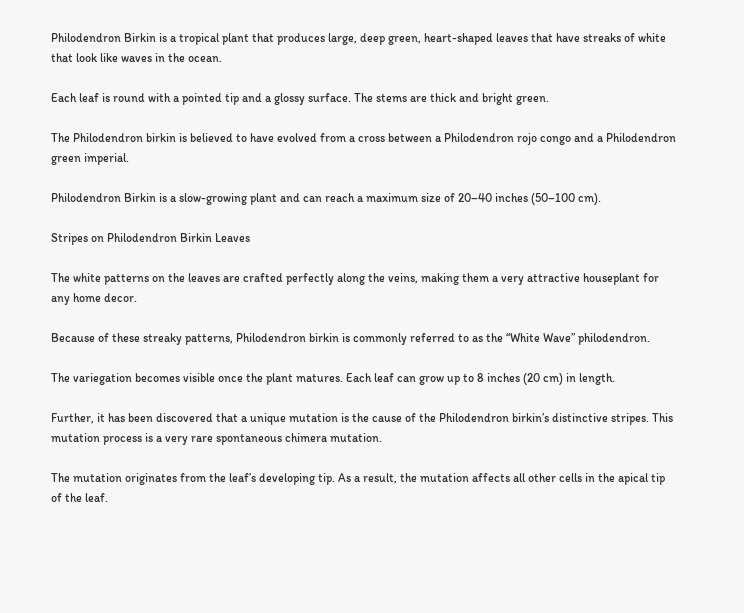Philodendron Birkin is a tropical plant that produces large, deep green, heart-shaped leaves that have streaks of white that look like waves in the ocean.

Each leaf is round with a pointed tip and a glossy surface. The stems are thick and bright green.

The Philodendron birkin is believed to have evolved from a cross between a Philodendron rojo congo and a Philodendron green imperial.

Philodendron Birkin is a slow-growing plant and can reach a maximum size of 20–40 inches (50–100 cm).

Stripes on Philodendron Birkin Leaves

The white patterns on the leaves are crafted perfectly along the veins, making them a very attractive houseplant for any home decor.

Because of these streaky patterns, Philodendron birkin is commonly referred to as the “White Wave” philodendron.

The variegation becomes visible once the plant matures. Each leaf can grow up to 8 inches (20 cm) in length.

Further, it has been discovered that a unique mutation is the cause of the Philodendron birkin’s distinctive stripes. This mutation process is a very rare spontaneous chimera mutation.

The mutation originates from the leaf’s developing tip. As a result, the mutation affects all other cells in the apical tip of the leaf.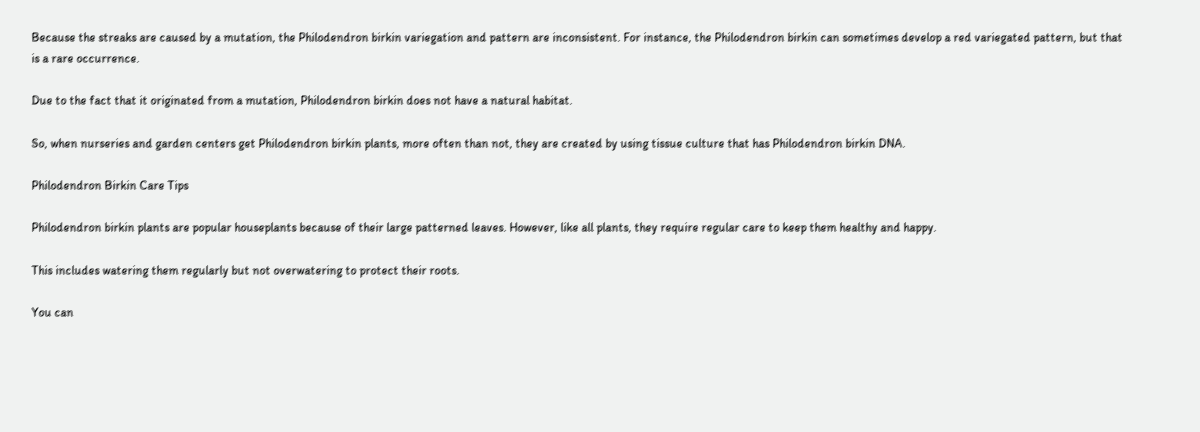Because the streaks are caused by a mutation, the Philodendron birkin variegation and pattern are inconsistent. For instance, the Philodendron birkin can sometimes develop a red variegated pattern, but that is a rare occurrence.

Due to the fact that it originated from a mutation, Philodendron birkin does not have a natural habitat.

So, when nurseries and garden centers get Philodendron birkin plants, more often than not, they are created by using tissue culture that has Philodendron birkin DNA.

Philodendron Birkin Care Tips

Philodendron birkin plants are popular houseplants because of their large patterned leaves. However, like all plants, they require regular care to keep them healthy and happy.

This includes watering them regularly but not overwatering to protect their roots.

You can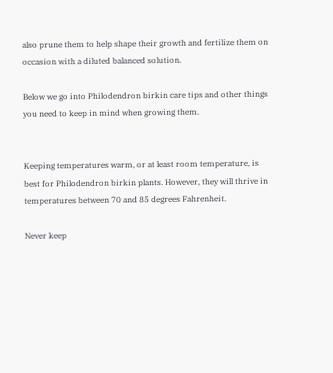also prune them to help shape their growth and fertilize them on occasion with a diluted balanced solution.

Below we go into Philodendron birkin care tips and other things you need to keep in mind when growing them.


Keeping temperatures warm, or at least room temperature, is best for Philodendron birkin plants. However, they will thrive in temperatures between 70 and 85 degrees Fahrenheit.

Never keep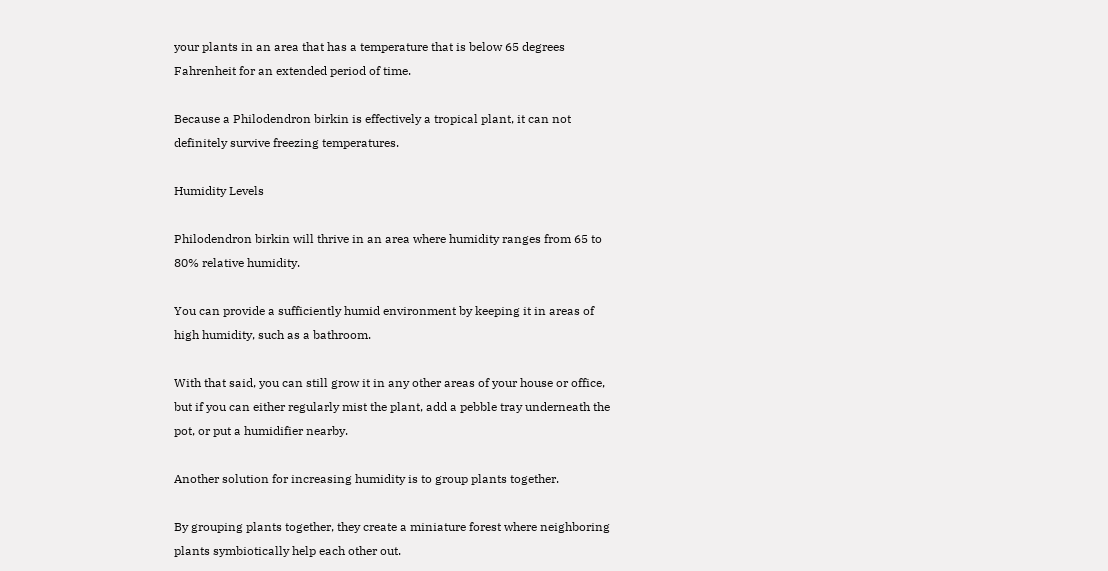your plants in an area that has a temperature that is below 65 degrees Fahrenheit for an extended period of time.

Because a Philodendron birkin is effectively a tropical plant, it can not definitely survive freezing temperatures.

Humidity Levels

Philodendron birkin will thrive in an area where humidity ranges from 65 to 80% relative humidity.

You can provide a sufficiently humid environment by keeping it in areas of high humidity, such as a bathroom.

With that said, you can still grow it in any other areas of your house or office, but if you can either regularly mist the plant, add a pebble tray underneath the pot, or put a humidifier nearby.

Another solution for increasing humidity is to group plants together.

By grouping plants together, they create a miniature forest where neighboring plants symbiotically help each other out.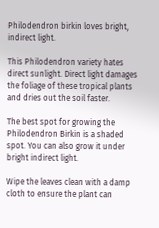Philodendron birkin loves bright, indirect light.

This Philodendron variety hates direct sunlight. Direct light damages the foliage of these tropical plants and dries out the soil faster.

The best spot for growing the Philodendron Birkin is a shaded spot. You can also grow it under bright indirect light.

Wipe the leaves clean with a damp cloth to ensure the plant can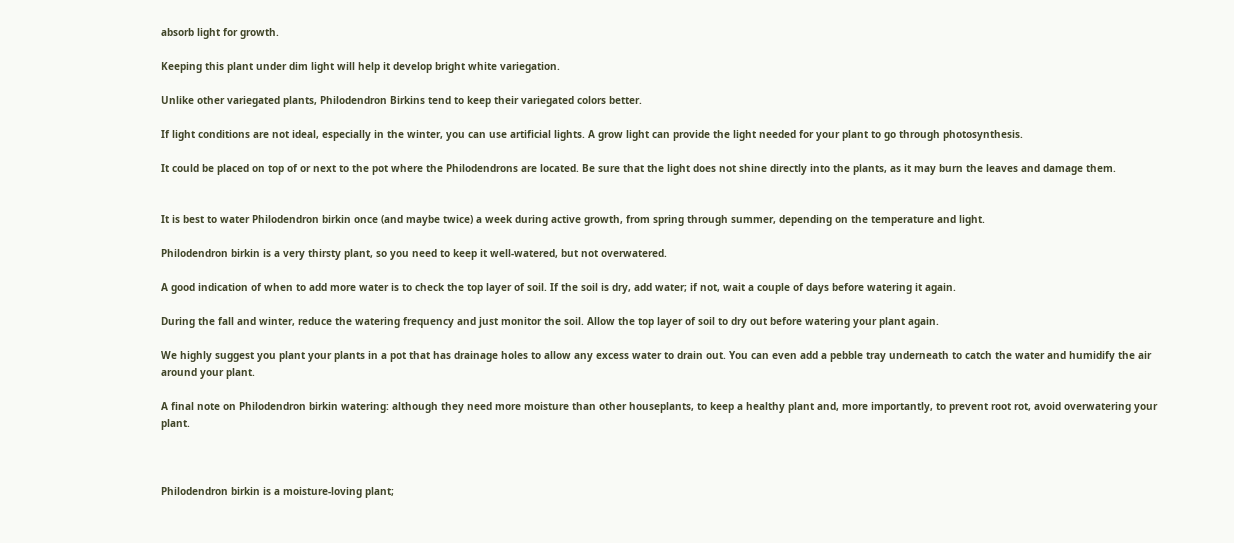absorb light for growth.

Keeping this plant under dim light will help it develop bright white variegation.

Unlike other variegated plants, Philodendron Birkins tend to keep their variegated colors better.

If light conditions are not ideal, especially in the winter, you can use artificial lights. A grow light can provide the light needed for your plant to go through photosynthesis.

It could be placed on top of or next to the pot where the Philodendrons are located. Be sure that the light does not shine directly into the plants, as it may burn the leaves and damage them.


It is best to water Philodendron birkin once (and maybe twice) a week during active growth, from spring through summer, depending on the temperature and light.

Philodendron birkin is a very thirsty plant, so you need to keep it well-watered, but not overwatered.

A good indication of when to add more water is to check the top layer of soil. If the soil is dry, add water; if not, wait a couple of days before watering it again.

During the fall and winter, reduce the watering frequency and just monitor the soil. Allow the top layer of soil to dry out before watering your plant again.

We highly suggest you plant your plants in a pot that has drainage holes to allow any excess water to drain out. You can even add a pebble tray underneath to catch the water and humidify the air around your plant.

A final note on Philodendron birkin watering: although they need more moisture than other houseplants, to keep a healthy plant and, more importantly, to prevent root rot, avoid overwatering your plant.



Philodendron birkin is a moisture-loving plant;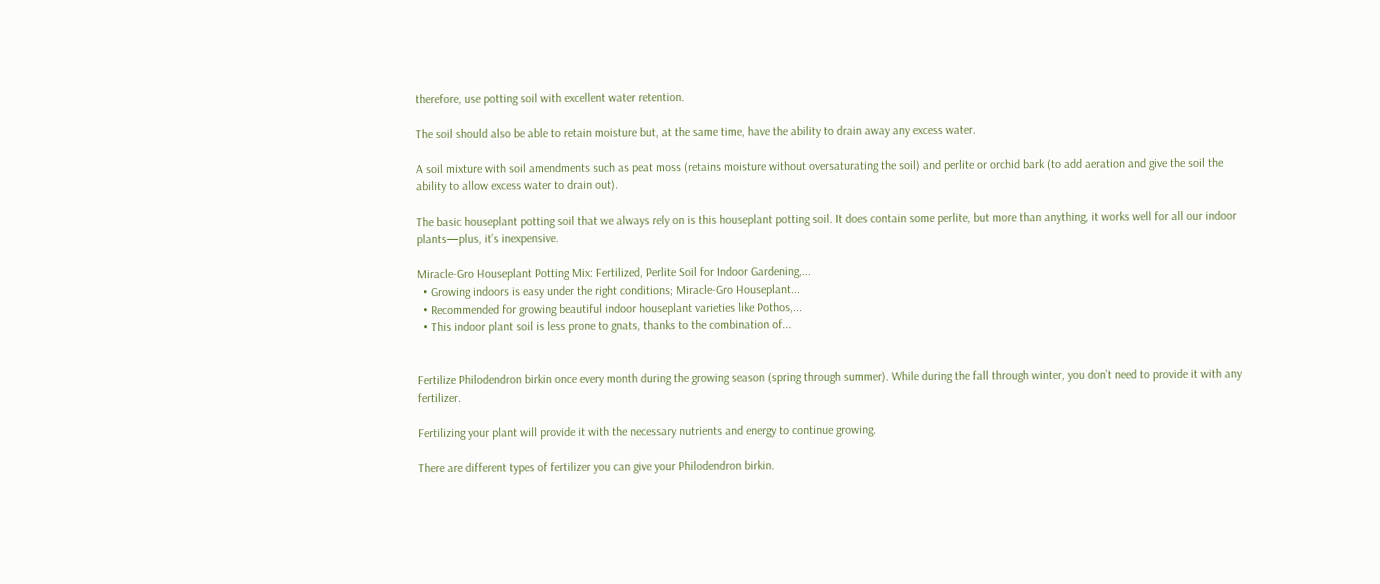therefore, use potting soil with excellent water retention.

The soil should also be able to retain moisture but, at the same time, have the ability to drain away any excess water.

A soil mixture with soil amendments such as peat moss (retains moisture without oversaturating the soil) and perlite or orchid bark (to add aeration and give the soil the ability to allow excess water to drain out).

The basic houseplant potting soil that we always rely on is this houseplant potting soil. It does contain some perlite, but more than anything, it works well for all our indoor plants—plus, it’s inexpensive.

Miracle-Gro Houseplant Potting Mix: Fertilized, Perlite Soil for Indoor Gardening,...
  • Growing indoors is easy under the right conditions; Miracle-Gro Houseplant...
  • Recommended for growing beautiful indoor houseplant varieties like Pothos,...
  • This indoor plant soil is less prone to gnats, thanks to the combination of...


Fertilize Philodendron birkin once every month during the growing season (spring through summer). While during the fall through winter, you don’t need to provide it with any fertilizer.

Fertilizing your plant will provide it with the necessary nutrients and energy to continue growing.

There are different types of fertilizer you can give your Philodendron birkin.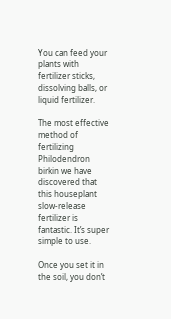You can feed your plants with fertilizer sticks, dissolving balls, or liquid fertilizer.

The most effective method of fertilizing Philodendron birkin we have discovered that this houseplant slow-release fertilizer is fantastic. It’s super simple to use.

Once you set it in the soil, you don’t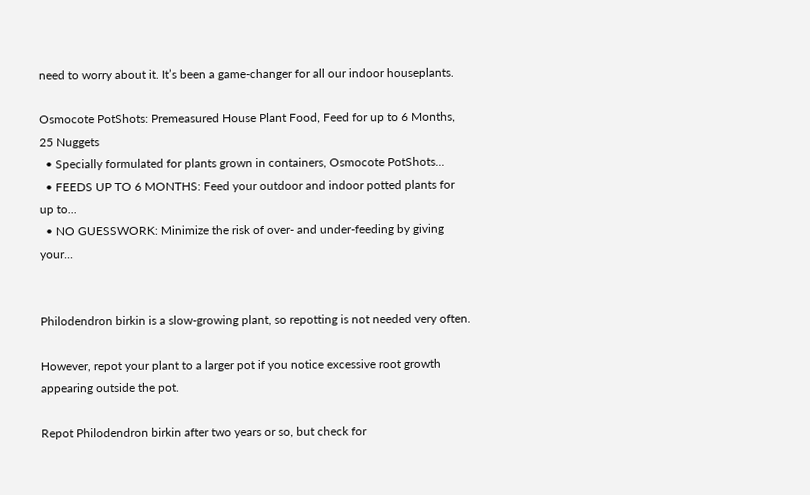need to worry about it. It’s been a game-changer for all our indoor houseplants.

Osmocote PotShots: Premeasured House Plant Food, Feed for up to 6 Months, 25 Nuggets
  • Specially formulated for plants grown in containers, Osmocote PotShots...
  • FEEDS UP TO 6 MONTHS: Feed your outdoor and indoor potted plants for up to...
  • NO GUESSWORK: Minimize the risk of over- and under-feeding by giving your...


Philodendron birkin is a slow-growing plant, so repotting is not needed very often.

However, repot your plant to a larger pot if you notice excessive root growth appearing outside the pot.

Repot Philodendron birkin after two years or so, but check for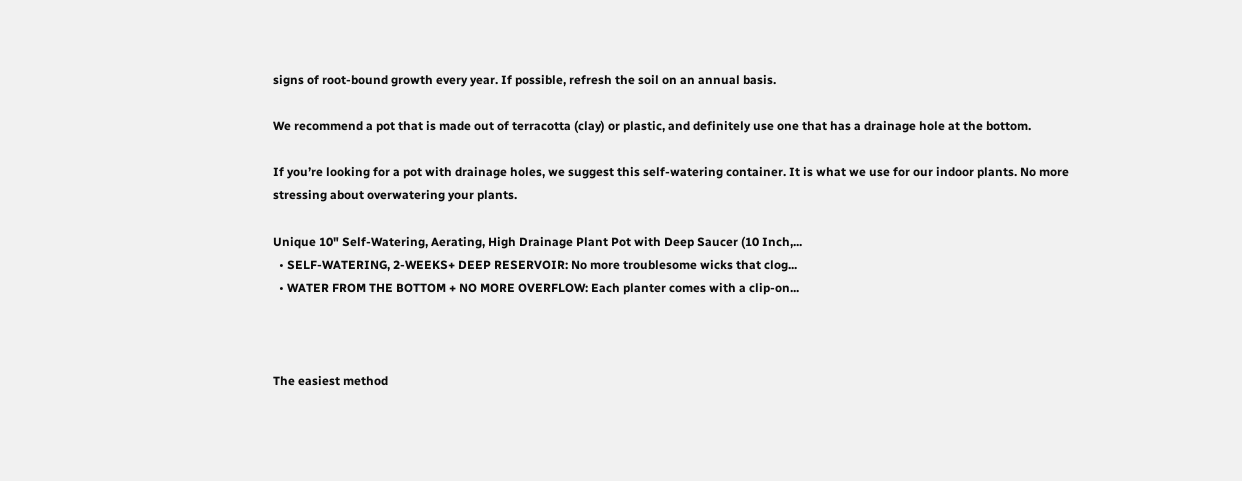signs of root-bound growth every year. If possible, refresh the soil on an annual basis.

We recommend a pot that is made out of terracotta (clay) or plastic, and definitely use one that has a drainage hole at the bottom.

If you’re looking for a pot with drainage holes, we suggest this self-watering container. It is what we use for our indoor plants. No more stressing about overwatering your plants.

Unique 10" Self-Watering, Aerating, High Drainage Plant Pot with Deep Saucer (10 Inch,...
  • SELF-WATERING, 2-WEEKS+ DEEP RESERVOIR: No more troublesome wicks that clog...
  • WATER FROM THE BOTTOM + NO MORE OVERFLOW: Each planter comes with a clip-on...



The easiest method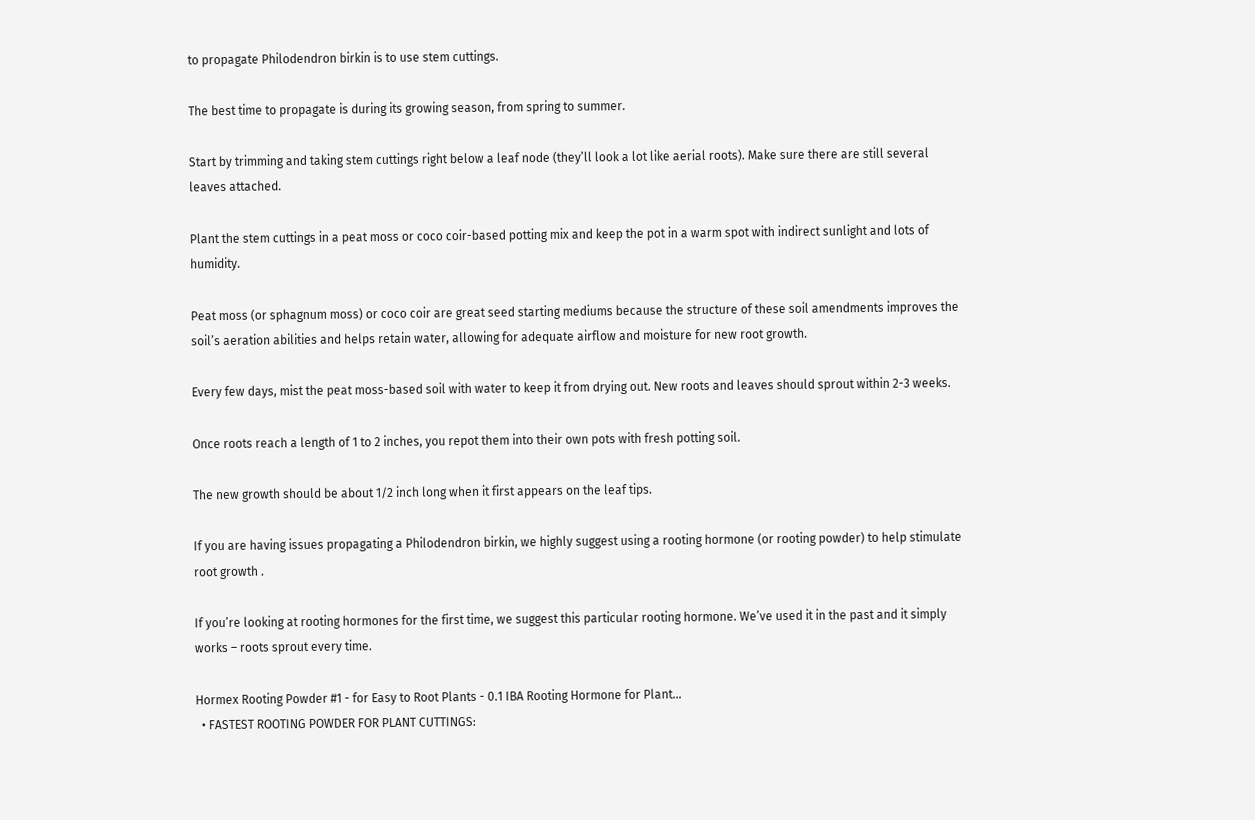to propagate Philodendron birkin is to use stem cuttings.

The best time to propagate is during its growing season, from spring to summer.

Start by trimming and taking stem cuttings right below a leaf node (they’ll look a lot like aerial roots). Make sure there are still several leaves attached.

Plant the stem cuttings in a peat moss or coco coir-based potting mix and keep the pot in a warm spot with indirect sunlight and lots of humidity.

Peat moss (or sphagnum moss) or coco coir are great seed starting mediums because the structure of these soil amendments improves the soil’s aeration abilities and helps retain water, allowing for adequate airflow and moisture for new root growth.

Every few days, mist the peat moss-based soil with water to keep it from drying out. New roots and leaves should sprout within 2-3 weeks.

Once roots reach a length of 1 to 2 inches, you repot them into their own pots with fresh potting soil.

The new growth should be about 1/2 inch long when it first appears on the leaf tips.

If you are having issues propagating a Philodendron birkin, we highly suggest using a rooting hormone (or rooting powder) to help stimulate root growth .

If you’re looking at rooting hormones for the first time, we suggest this particular rooting hormone. We’ve used it in the past and it simply works – roots sprout every time.

Hormex Rooting Powder #1 - for Easy to Root Plants - 0.1 IBA Rooting Hormone for Plant...
  • FASTEST ROOTING POWDER FOR PLANT CUTTINGS: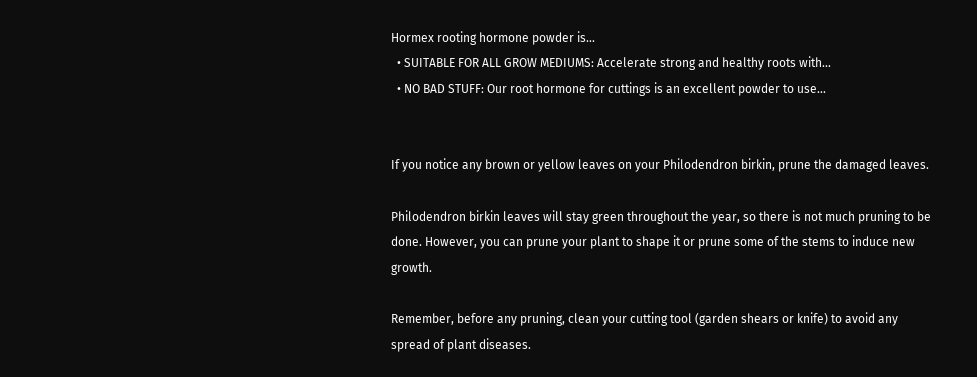Hormex rooting hormone powder is...
  • SUITABLE FOR ALL GROW MEDIUMS: Accelerate strong and healthy roots with...
  • NO BAD STUFF: Our root hormone for cuttings is an excellent powder to use...


If you notice any brown or yellow leaves on your Philodendron birkin, prune the damaged leaves.

Philodendron birkin leaves will stay green throughout the year, so there is not much pruning to be done. However, you can prune your plant to shape it or prune some of the stems to induce new growth.

Remember, before any pruning, clean your cutting tool (garden shears or knife) to avoid any spread of plant diseases.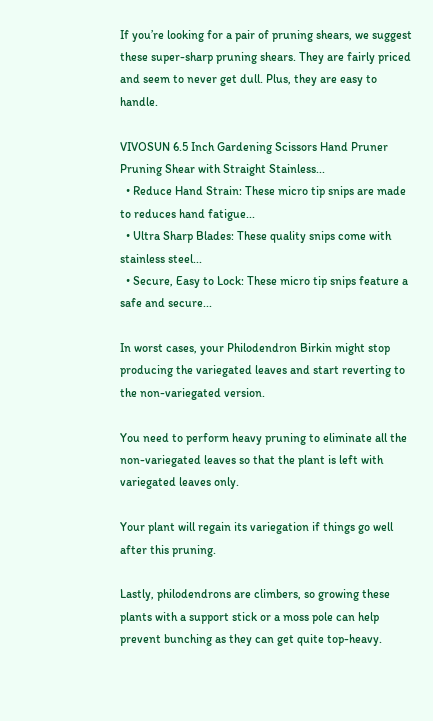If you’re looking for a pair of pruning shears, we suggest these super-sharp pruning shears. They are fairly priced and seem to never get dull. Plus, they are easy to handle.

VIVOSUN 6.5 Inch Gardening Scissors Hand Pruner Pruning Shear with Straight Stainless...
  • Reduce Hand Strain: These micro tip snips are made to reduces hand fatigue...
  • Ultra Sharp Blades: These quality snips come with stainless steel...
  • Secure, Easy to Lock: These micro tip snips feature a safe and secure...

In worst cases, your Philodendron Birkin might stop producing the variegated leaves and start reverting to the non-variegated version.

You need to perform heavy pruning to eliminate all the non-variegated leaves so that the plant is left with variegated leaves only.

Your plant will regain its variegation if things go well after this pruning.

Lastly, philodendrons are climbers, so growing these plants with a support stick or a moss pole can help prevent bunching as they can get quite top-heavy.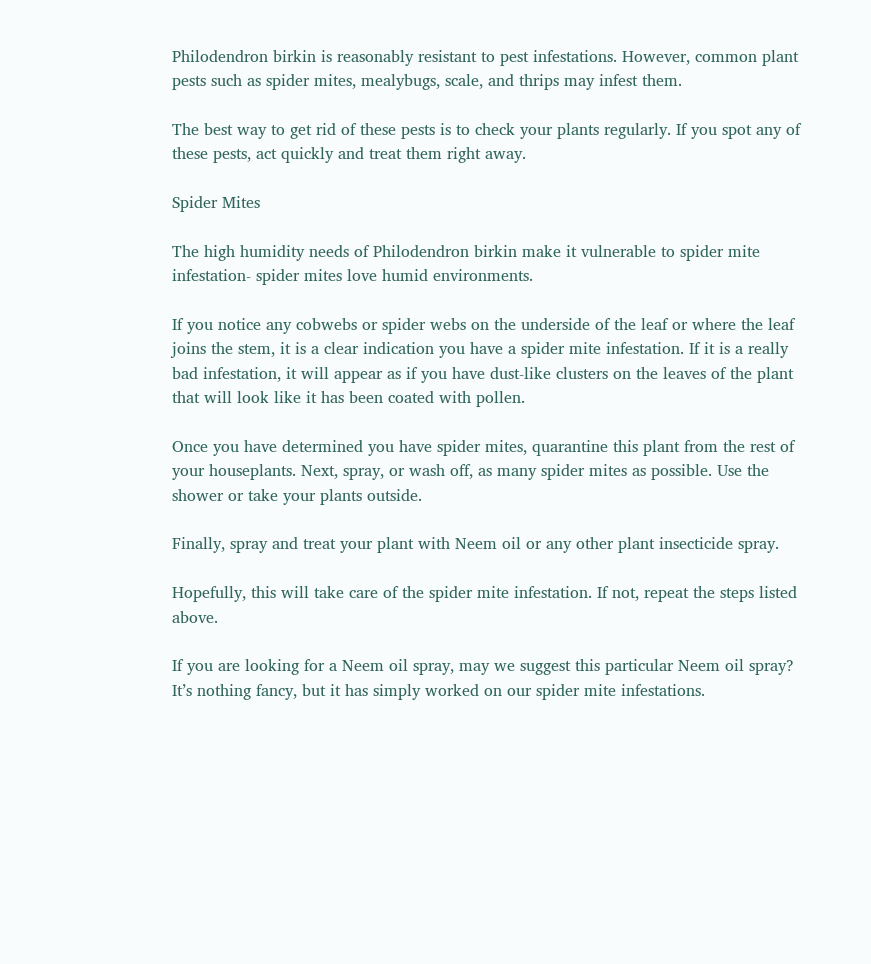Philodendron birkin is reasonably resistant to pest infestations. However, common plant pests such as spider mites, mealybugs, scale, and thrips may infest them.

The best way to get rid of these pests is to check your plants regularly. If you spot any of these pests, act quickly and treat them right away.

Spider Mites

The high humidity needs of Philodendron birkin make it vulnerable to spider mite infestation- spider mites love humid environments.

If you notice any cobwebs or spider webs on the underside of the leaf or where the leaf joins the stem, it is a clear indication you have a spider mite infestation. If it is a really bad infestation, it will appear as if you have dust-like clusters on the leaves of the plant that will look like it has been coated with pollen.

Once you have determined you have spider mites, quarantine this plant from the rest of your houseplants. Next, spray, or wash off, as many spider mites as possible. Use the shower or take your plants outside.

Finally, spray and treat your plant with Neem oil or any other plant insecticide spray.

Hopefully, this will take care of the spider mite infestation. If not, repeat the steps listed above.

If you are looking for a Neem oil spray, may we suggest this particular Neem oil spray? It’s nothing fancy, but it has simply worked on our spider mite infestations.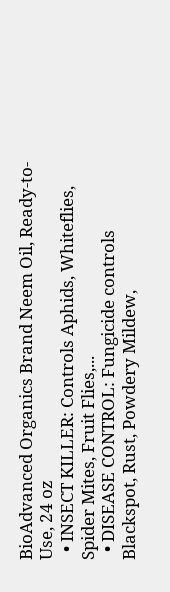BioAdvanced Organics Brand Neem Oil, Ready-to-Use, 24 oz
  • INSECT KILLER: Controls Aphids, Whiteflies, Spider Mites, Fruit Flies,...
  • DISEASE CONTROL: Fungicide controls Blackspot, Rust, Powdery Mildew,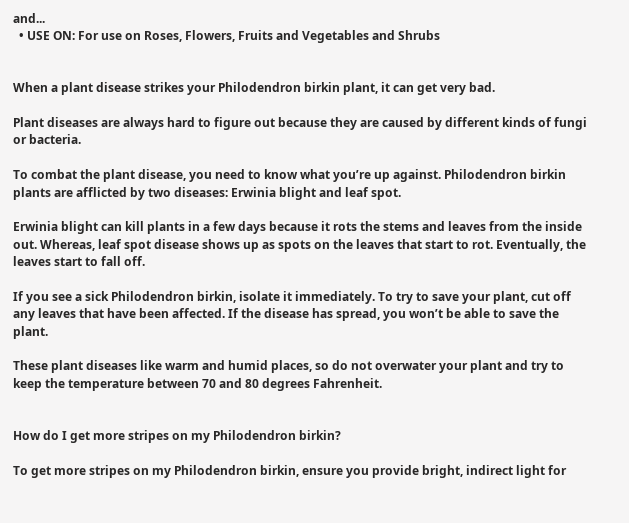and...
  • USE ON: For use on Roses, Flowers, Fruits and Vegetables and Shrubs


When a plant disease strikes your Philodendron birkin plant, it can get very bad.

Plant diseases are always hard to figure out because they are caused by different kinds of fungi or bacteria.

To combat the plant disease, you need to know what you’re up against. Philodendron birkin plants are afflicted by two diseases: Erwinia blight and leaf spot.

Erwinia blight can kill plants in a few days because it rots the stems and leaves from the inside out. Whereas, leaf spot disease shows up as spots on the leaves that start to rot. Eventually, the leaves start to fall off.

If you see a sick Philodendron birkin, isolate it immediately. To try to save your plant, cut off any leaves that have been affected. If the disease has spread, you won’t be able to save the plant.

These plant diseases like warm and humid places, so do not overwater your plant and try to keep the temperature between 70 and 80 degrees Fahrenheit.


How do I get more stripes on my Philodendron birkin?

To get more stripes on my Philodendron birkin, ensure you provide bright, indirect light for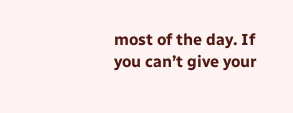most of the day. If you can’t give your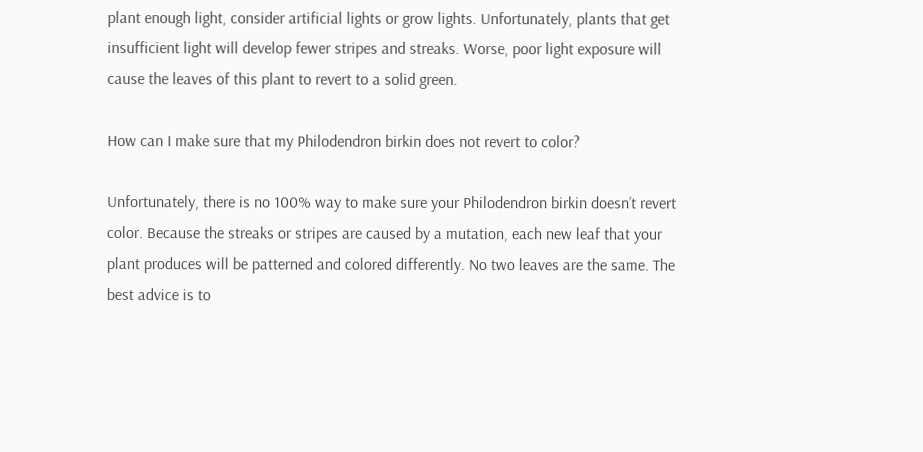plant enough light, consider artificial lights or grow lights. Unfortunately, plants that get insufficient light will develop fewer stripes and streaks. Worse, poor light exposure will cause the leaves of this plant to revert to a solid green.

How can I make sure that my Philodendron birkin does not revert to color?

Unfortunately, there is no 100% way to make sure your Philodendron birkin doesn’t revert color. Because the streaks or stripes are caused by a mutation, each new leaf that your plant produces will be patterned and colored differently. No two leaves are the same. The best advice is to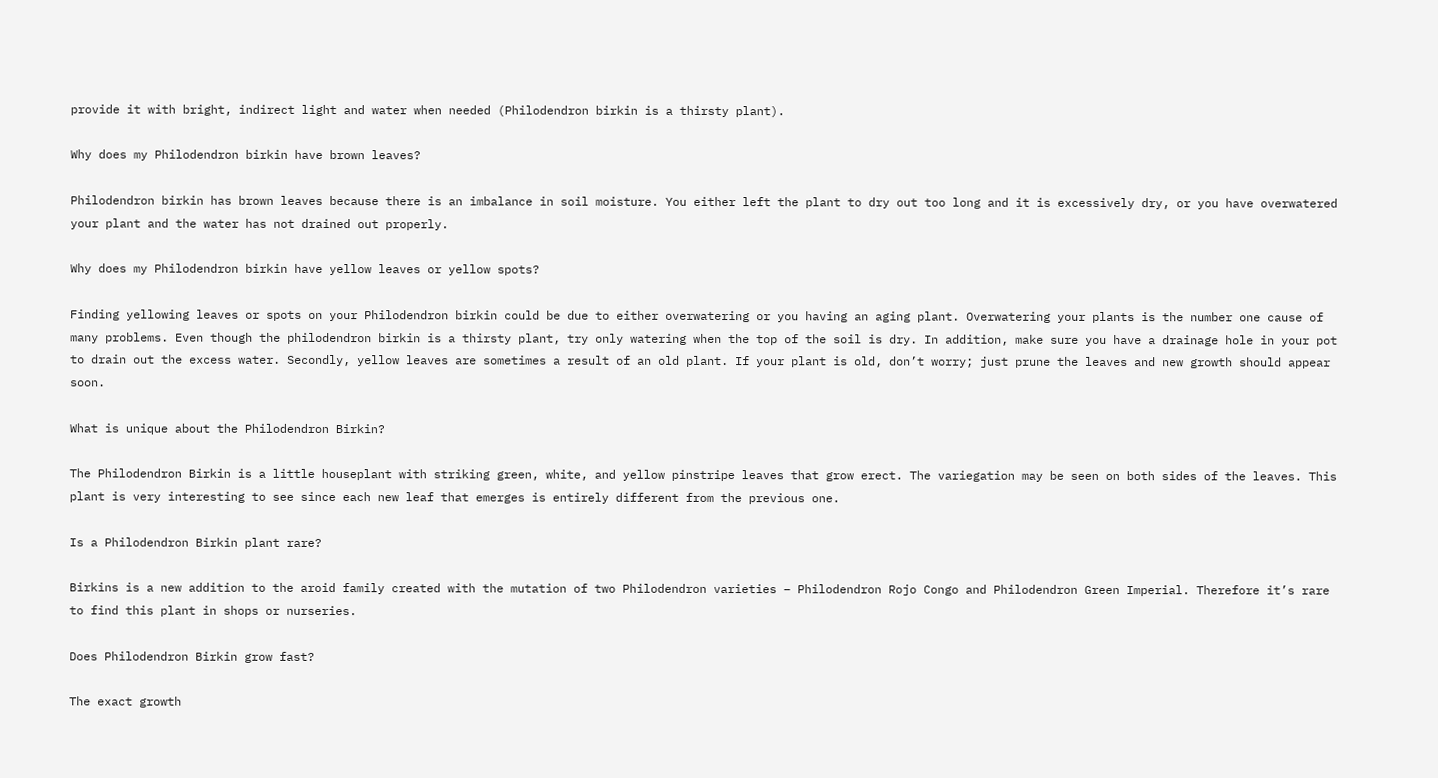provide it with bright, indirect light and water when needed (Philodendron birkin is a thirsty plant).

Why does my Philodendron birkin have brown leaves?

Philodendron birkin has brown leaves because there is an imbalance in soil moisture. You either left the plant to dry out too long and it is excessively dry, or you have overwatered your plant and the water has not drained out properly.

Why does my Philodendron birkin have yellow leaves or yellow spots?

Finding yellowing leaves or spots on your Philodendron birkin could be due to either overwatering or you having an aging plant. Overwatering your plants is the number one cause of many problems. Even though the philodendron birkin is a thirsty plant, try only watering when the top of the soil is dry. In addition, make sure you have a drainage hole in your pot to drain out the excess water. Secondly, yellow leaves are sometimes a result of an old plant. If your plant is old, don’t worry; just prune the leaves and new growth should appear soon.

What is unique about the Philodendron Birkin?

The Philodendron Birkin is a little houseplant with striking green, white, and yellow pinstripe leaves that grow erect. The variegation may be seen on both sides of the leaves. This plant is very interesting to see since each new leaf that emerges is entirely different from the previous one.

Is a Philodendron Birkin plant rare?

Birkins is a new addition to the aroid family created with the mutation of two Philodendron varieties – Philodendron Rojo Congo and Philodendron Green Imperial. Therefore it’s rare to find this plant in shops or nurseries.

Does Philodendron Birkin grow fast?

The exact growth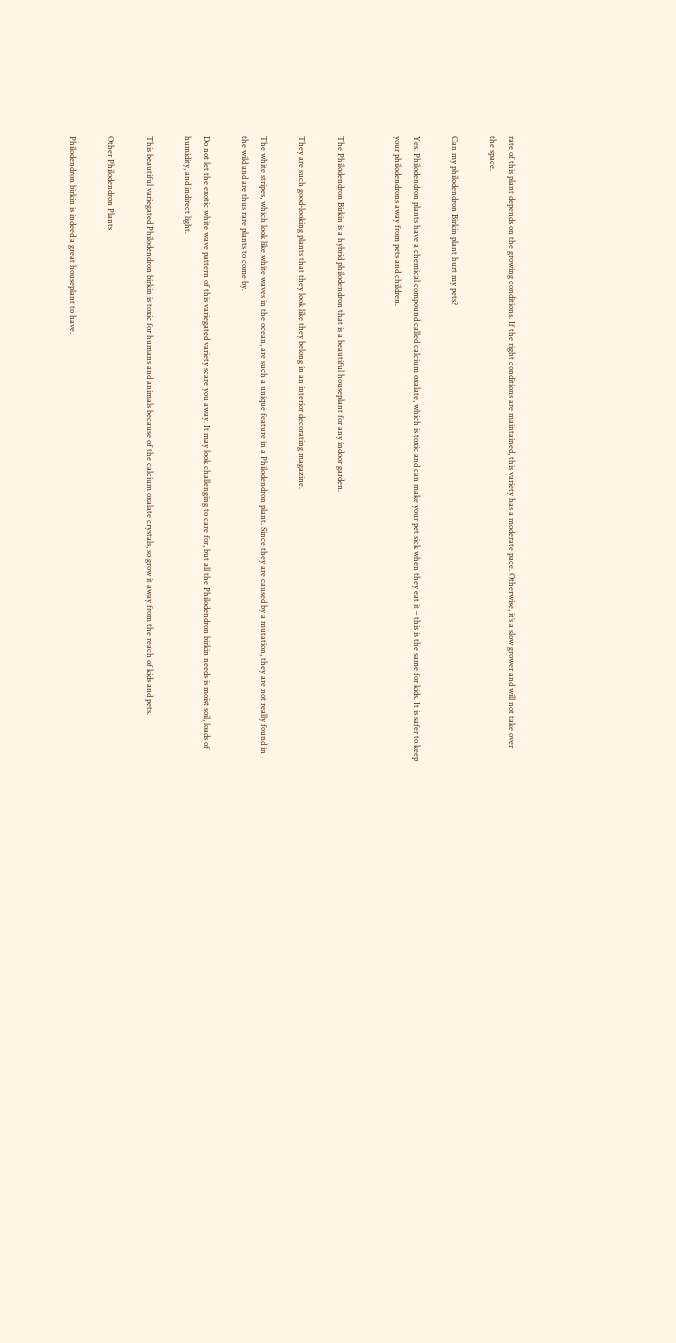rate of this plant depends on the growing conditions. If the right conditions are maintained, this variety has a moderate pace. Otherwise, it’s a slow grower and will not take over the space.

Can my philodendron Birkin plant hurt my pets?

Yes. Philodendron plants have a chemical compound called calcium oxalate, which is toxic and can make your pet sick when they eat it – this is the same for kids. It is safer to keep your philodendrons away from pets and children.


The Philodendron Birkin is a hybrid philodendron that is a beautiful houseplant for any indoor garden.

They are such good-looking plants that they look like they belong in an interior decorating magazine.

The white stripes, which look like white waves in the ocean, are such a unique feature in a Philodendron plant. Since they are caused by a mutation, they are not really found in the wild and are thus rare plants to come by.

Do not let the exotic white wave pattern of this variegated variety scare you away. It may look challenging to care for, but all the Philodendron birkin needs is moist soil, loads of humidity, and indirect light.

This beautiful variegated Philodendron birkin is toxic for humans and animals because of the calcium oxalate crystals, so grow it away from the reach of kids and pets.

Other Philodendron Plants

Philodendron birkin is indeed a great houseplant to have.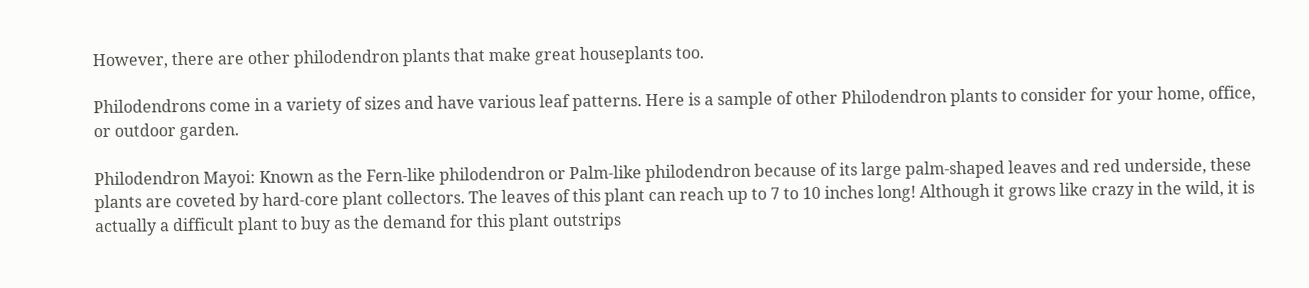However, there are other philodendron plants that make great houseplants too.

Philodendrons come in a variety of sizes and have various leaf patterns. Here is a sample of other Philodendron plants to consider for your home, office, or outdoor garden.

Philodendron Mayoi: Known as the Fern-like philodendron or Palm-like philodendron because of its large palm-shaped leaves and red underside, these plants are coveted by hard-core plant collectors. The leaves of this plant can reach up to 7 to 10 inches long! Although it grows like crazy in the wild, it is actually a difficult plant to buy as the demand for this plant outstrips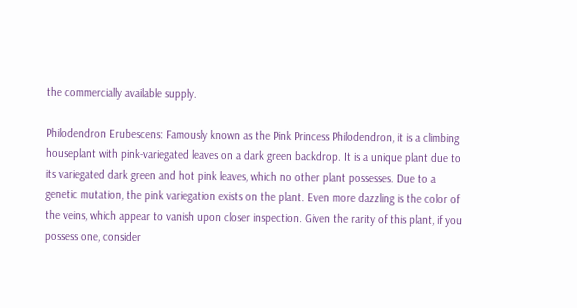the commercially available supply.

Philodendron Erubescens: Famously known as the Pink Princess Philodendron, it is a climbing houseplant with pink-variegated leaves on a dark green backdrop. It is a unique plant due to its variegated dark green and hot pink leaves, which no other plant possesses. Due to a genetic mutation, the pink variegation exists on the plant. Even more dazzling is the color of the veins, which appear to vanish upon closer inspection. Given the rarity of this plant, if you possess one, consider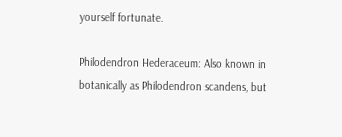yourself fortunate.

Philodendron Hederaceum: Also known in botanically as Philodendron scandens, but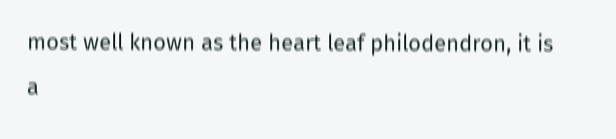most well known as the heart leaf philodendron, it is a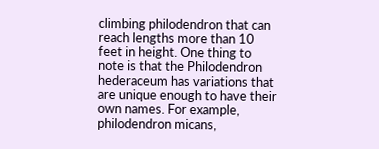climbing philodendron that can reach lengths more than 10 feet in height. One thing to note is that the Philodendron hederaceum has variations that are unique enough to have their own names. For example, philodendron micans,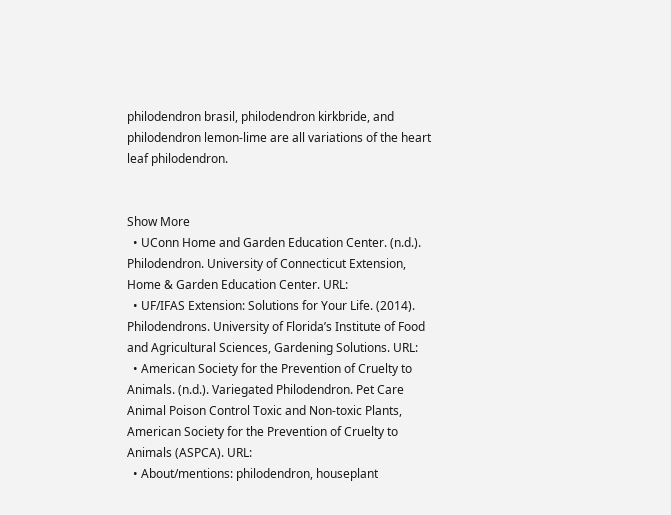philodendron brasil, philodendron kirkbride, and philodendron lemon-lime are all variations of the heart leaf philodendron.


Show More
  • UConn Home and Garden Education Center. (n.d.). Philodendron. University of Connecticut Extension, Home & Garden Education Center. URL:
  • UF/IFAS Extension: Solutions for Your Life. (2014). Philodendrons. University of Florida’s Institute of Food and Agricultural Sciences, Gardening Solutions. URL:
  • American Society for the Prevention of Cruelty to Animals. (n.d.). Variegated Philodendron. Pet Care Animal Poison Control Toxic and Non-toxic Plants, American Society for the Prevention of Cruelty to Animals (ASPCA). URL:
  • About/mentions: philodendron, houseplant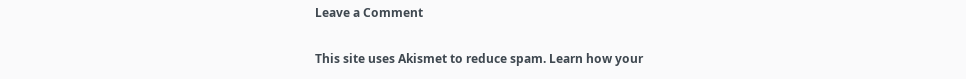Leave a Comment

This site uses Akismet to reduce spam. Learn how your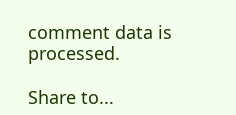comment data is processed.

Share to...